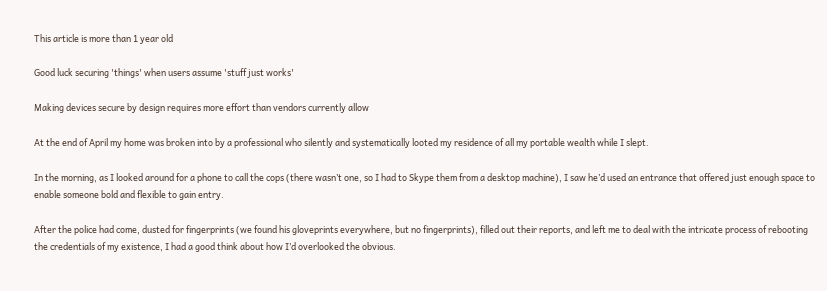This article is more than 1 year old

Good luck securing 'things' when users assume 'stuff just works'

Making devices secure by design requires more effort than vendors currently allow

At the end of April my home was broken into by a professional who silently and systematically looted my residence of all my portable wealth while I slept.

In the morning, as I looked around for a phone to call the cops (there wasn’t one, so I had to Skype them from a desktop machine), I saw he’d used an entrance that offered just enough space to enable someone bold and flexible to gain entry.

After the police had come, dusted for fingerprints (we found his gloveprints everywhere, but no fingerprints), filled out their reports, and left me to deal with the intricate process of rebooting the credentials of my existence, I had a good think about how I’d overlooked the obvious.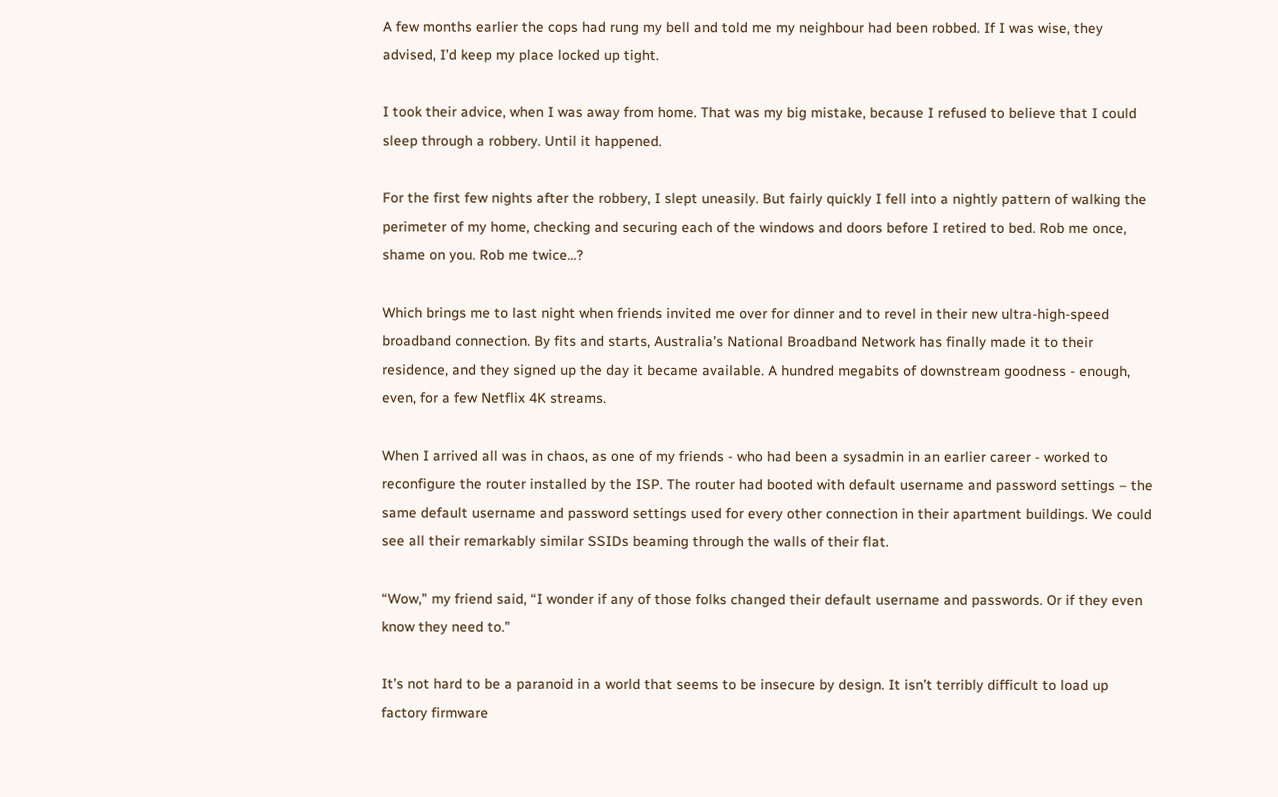A few months earlier the cops had rung my bell and told me my neighbour had been robbed. If I was wise, they advised, I’d keep my place locked up tight.

I took their advice, when I was away from home. That was my big mistake, because I refused to believe that I could sleep through a robbery. Until it happened.

For the first few nights after the robbery, I slept uneasily. But fairly quickly I fell into a nightly pattern of walking the perimeter of my home, checking and securing each of the windows and doors before I retired to bed. Rob me once, shame on you. Rob me twice...?

Which brings me to last night when friends invited me over for dinner and to revel in their new ultra-high-speed broadband connection. By fits and starts, Australia’s National Broadband Network has finally made it to their residence, and they signed up the day it became available. A hundred megabits of downstream goodness - enough, even, for a few Netflix 4K streams.

When I arrived all was in chaos, as one of my friends - who had been a sysadmin in an earlier career - worked to reconfigure the router installed by the ISP. The router had booted with default username and password settings – the same default username and password settings used for every other connection in their apartment buildings. We could see all their remarkably similar SSIDs beaming through the walls of their flat.

“Wow," my friend said, “I wonder if any of those folks changed their default username and passwords. Or if they even know they need to."

It’s not hard to be a paranoid in a world that seems to be insecure by design. It isn’t terribly difficult to load up factory firmware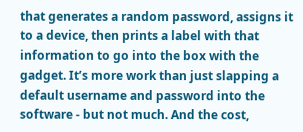that generates a random password, assigns it to a device, then prints a label with that information to go into the box with the gadget. It’s more work than just slapping a default username and password into the software - but not much. And the cost,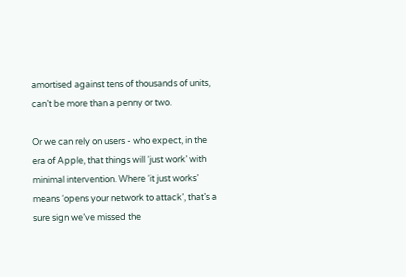amortised against tens of thousands of units, can’t be more than a penny or two.

Or we can rely on users - who expect, in the era of Apple, that things will ‘just work’ with minimal intervention. Where ‘it just works’ means ‘opens your network to attack’, that’s a sure sign we’ve missed the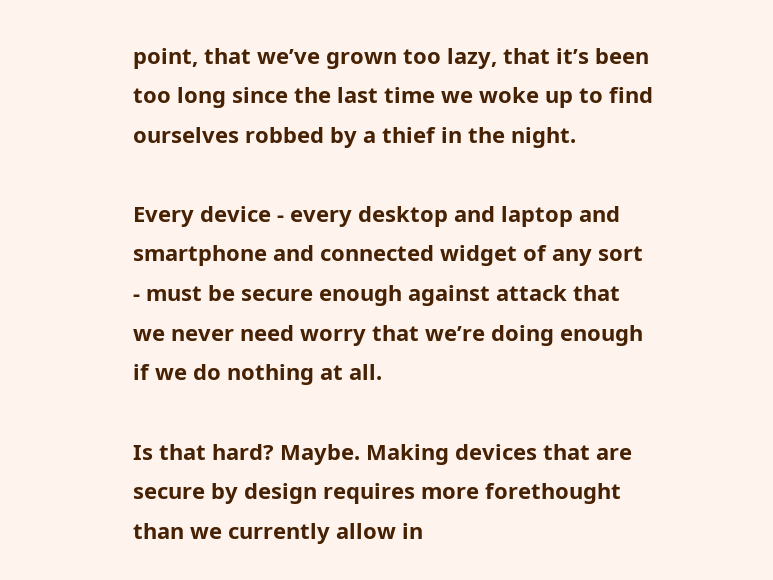point, that we’ve grown too lazy, that it’s been too long since the last time we woke up to find ourselves robbed by a thief in the night.

Every device - every desktop and laptop and smartphone and connected widget of any sort - must be secure enough against attack that we never need worry that we’re doing enough if we do nothing at all.

Is that hard? Maybe. Making devices that are secure by design requires more forethought than we currently allow in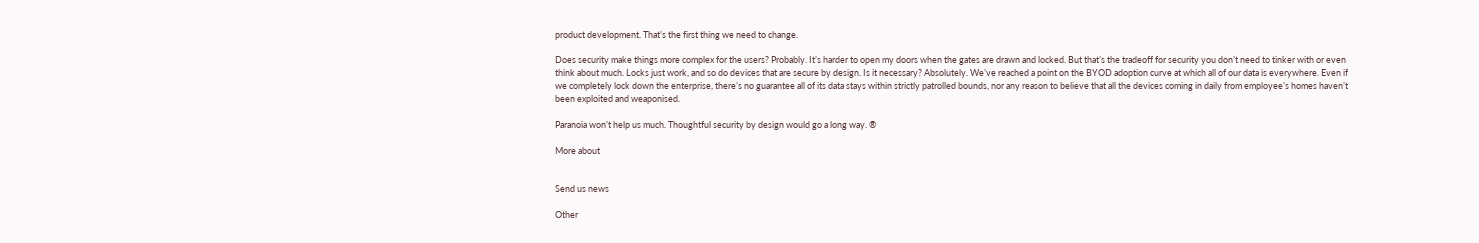product development. That’s the first thing we need to change.

Does security make things more complex for the users? Probably. It’s harder to open my doors when the gates are drawn and locked. But that’s the tradeoff for security you don’t need to tinker with or even think about much. Locks just work, and so do devices that are secure by design. Is it necessary? Absolutely. We’ve reached a point on the BYOD adoption curve at which all of our data is everywhere. Even if we completely lock down the enterprise, there’s no guarantee all of its data stays within strictly patrolled bounds, nor any reason to believe that all the devices coming in daily from employee’s homes haven’t been exploited and weaponised.

Paranoia won’t help us much. Thoughtful security by design would go a long way. ®

More about


Send us news

Other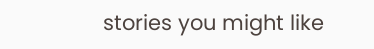stories you might like